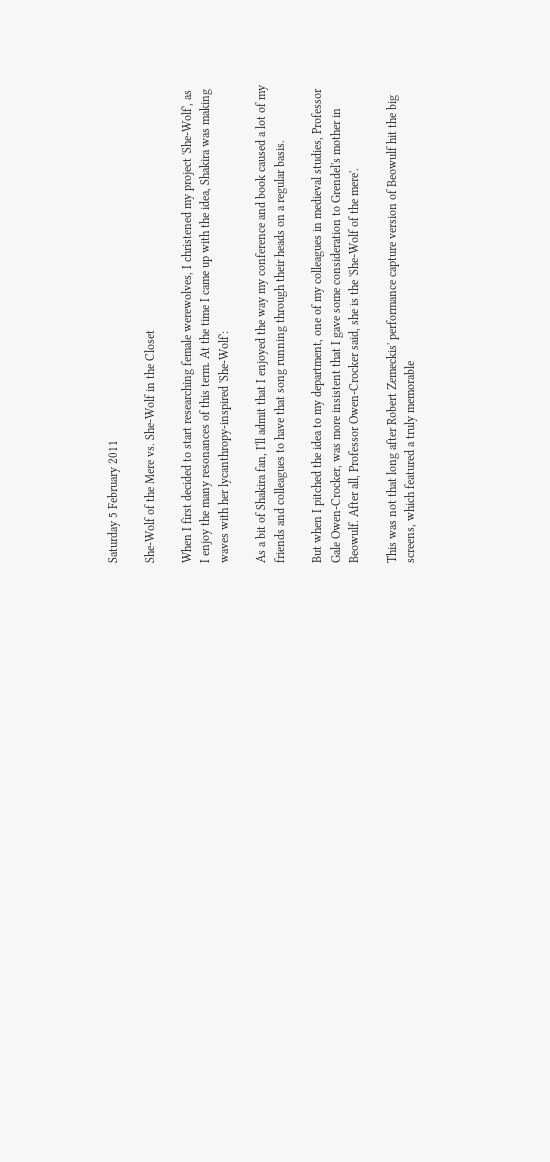Saturday 5 February 2011

She-Wolf of the Mere vs. She-Wolf in the Closet

When I first decided to start researching female werewolves, I christened my project 'She-Wolf', as I enjoy the many resonances of this term. At the time I came up with the idea, Shakira was making waves with her lycanthropy-inspired 'She-Wolf':

As a bit of Shakira fan, I'll admit that I enjoyed the way my conference and book caused a lot of my friends and colleagues to have that song running through their heads on a regular basis.

But when I pitched the idea to my department, one of my colleagues in medieval studies, Professor Gale Owen-Crocker, was more insistent that I gave some consideration to Grendel's mother in Beowulf. After all, Professor Owen-Crocker said, she is the 'She-Wolf of the mere'.

This was not that long after Robert Zemeckis' performance capture version of Beowulf hit the big screens, which featured a truly memorable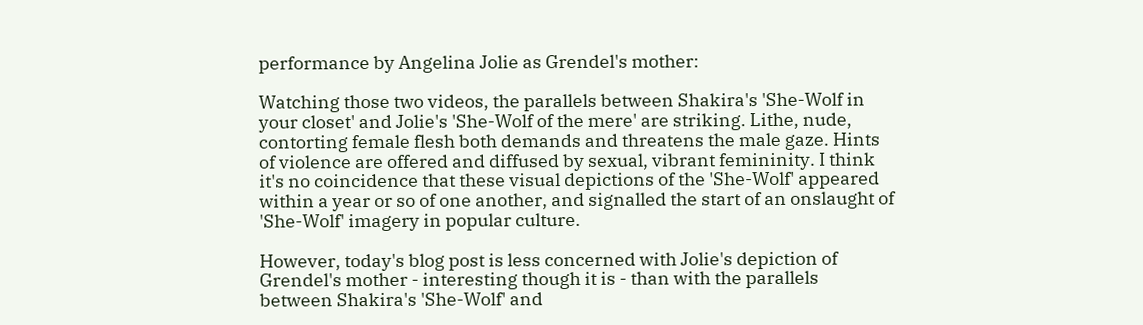performance by Angelina Jolie as Grendel's mother:

Watching those two videos, the parallels between Shakira's 'She-Wolf in your closet' and Jolie's 'She-Wolf of the mere' are striking. Lithe, nude, contorting female flesh both demands and threatens the male gaze. Hints of violence are offered and diffused by sexual, vibrant femininity. I think it's no coincidence that these visual depictions of the 'She-Wolf' appeared within a year or so of one another, and signalled the start of an onslaught of 'She-Wolf' imagery in popular culture.

However, today's blog post is less concerned with Jolie's depiction of Grendel's mother - interesting though it is - than with the parallels between Shakira's 'She-Wolf' and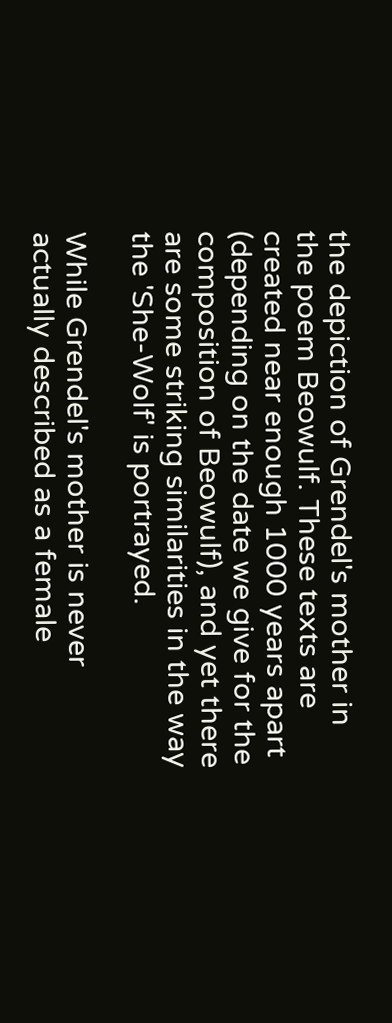the depiction of Grendel's mother in the poem Beowulf. These texts are created near enough 1000 years apart (depending on the date we give for the composition of Beowulf), and yet there are some striking similarities in the way the 'She-Wolf' is portrayed.

While Grendel's mother is never actually described as a female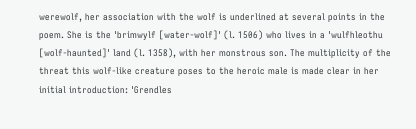werewolf, her association with the wolf is underlined at several points in the poem. She is the 'brimwylf [water-wolf]' (l. 1506) who lives in a 'wulfhleothu [wolf-haunted]' land (l. 1358), with her monstrous son. The multiplicity of the threat this wolf-like creature poses to the heroic male is made clear in her initial introduction: 'Grendles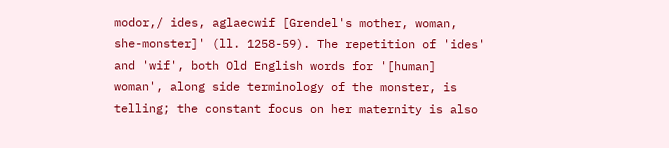modor,/ ides, aglaecwif [Grendel's mother, woman, she-monster]' (ll. 1258-59). The repetition of 'ides' and 'wif', both Old English words for '[human] woman', along side terminology of the monster, is telling; the constant focus on her maternity is also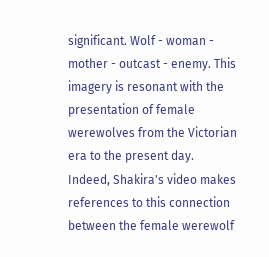significant. Wolf - woman - mother - outcast - enemy. This imagery is resonant with the presentation of female werewolves from the Victorian era to the present day. Indeed, Shakira's video makes references to this connection between the female werewolf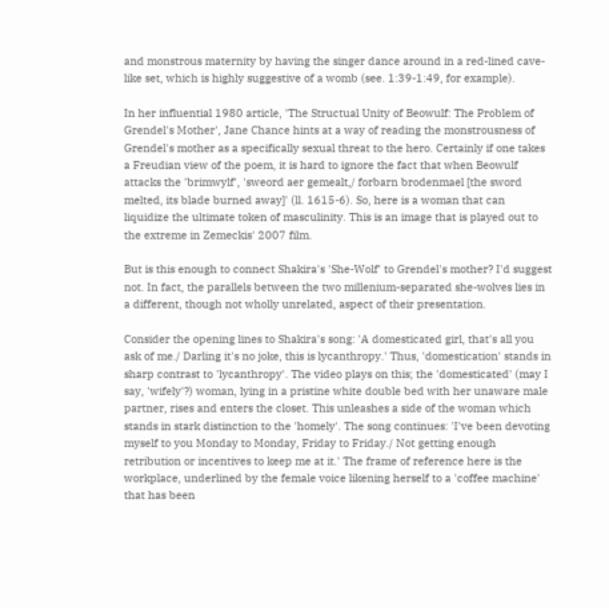and monstrous maternity by having the singer dance around in a red-lined cave-like set, which is highly suggestive of a womb (see. 1:39-1:49, for example).

In her influential 1980 article, 'The Structual Unity of Beowulf: The Problem of Grendel's Mother', Jane Chance hints at a way of reading the monstrousness of Grendel's mother as a specifically sexual threat to the hero. Certainly if one takes a Freudian view of the poem, it is hard to ignore the fact that when Beowulf attacks the 'brimwylf', 'sweord aer gemealt,/ forbarn brodenmael [the sword melted, its blade burned away]' (ll. 1615-6). So, here is a woman that can liquidize the ultimate token of masculinity. This is an image that is played out to the extreme in Zemeckis' 2007 film.

But is this enough to connect Shakira's 'She-Wolf' to Grendel's mother? I'd suggest not. In fact, the parallels between the two millenium-separated she-wolves lies in a different, though not wholly unrelated, aspect of their presentation.

Consider the opening lines to Shakira's song: 'A domesticated girl, that's all you ask of me./ Darling it's no joke, this is lycanthropy.' Thus, 'domestication' stands in sharp contrast to 'lycanthropy'. The video plays on this; the 'domesticated' (may I say, 'wifely'?) woman, lying in a pristine white double bed with her unaware male partner, rises and enters the closet. This unleashes a side of the woman which stands in stark distinction to the 'homely'. The song continues: 'I've been devoting myself to you Monday to Monday, Friday to Friday./ Not getting enough retribution or incentives to keep me at it.' The frame of reference here is the workplace, underlined by the female voice likening herself to a 'coffee machine' that has been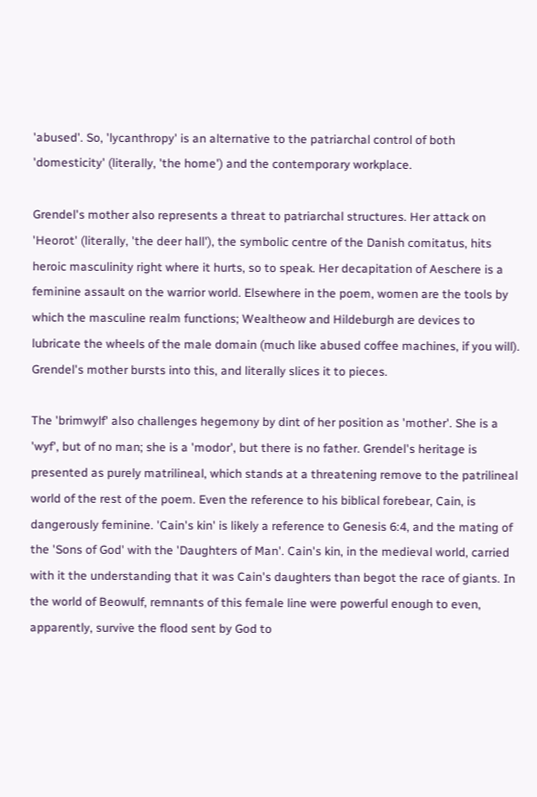'abused'. So, 'lycanthropy' is an alternative to the patriarchal control of both 'domesticity' (literally, 'the home') and the contemporary workplace.

Grendel's mother also represents a threat to patriarchal structures. Her attack on 'Heorot' (literally, 'the deer hall'), the symbolic centre of the Danish comitatus, hits heroic masculinity right where it hurts, so to speak. Her decapitation of Aeschere is a feminine assault on the warrior world. Elsewhere in the poem, women are the tools by which the masculine realm functions; Wealtheow and Hildeburgh are devices to lubricate the wheels of the male domain (much like abused coffee machines, if you will). Grendel's mother bursts into this, and literally slices it to pieces.

The 'brimwylf' also challenges hegemony by dint of her position as 'mother'. She is a 'wyf', but of no man; she is a 'modor', but there is no father. Grendel's heritage is presented as purely matrilineal, which stands at a threatening remove to the patrilineal world of the rest of the poem. Even the reference to his biblical forebear, Cain, is dangerously feminine. 'Cain's kin' is likely a reference to Genesis 6:4, and the mating of the 'Sons of God' with the 'Daughters of Man'. Cain's kin, in the medieval world, carried with it the understanding that it was Cain's daughters than begot the race of giants. In the world of Beowulf, remnants of this female line were powerful enough to even, apparently, survive the flood sent by God to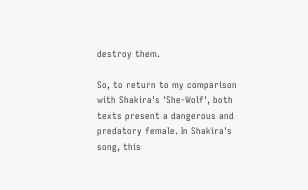destroy them.

So, to return to my comparison with Shakira's 'She-Wolf', both texts present a dangerous and predatory female. In Shakira's song, this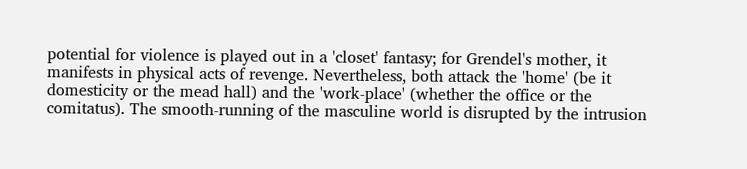potential for violence is played out in a 'closet' fantasy; for Grendel's mother, it manifests in physical acts of revenge. Nevertheless, both attack the 'home' (be it domesticity or the mead hall) and the 'work-place' (whether the office or the comitatus). The smooth-running of the masculine world is disrupted by the intrusion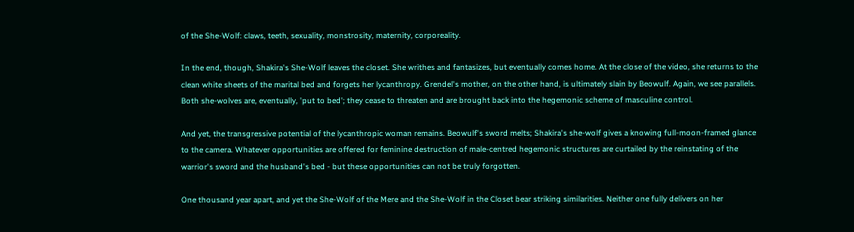of the She-Wolf: claws, teeth, sexuality, monstrosity, maternity, corporeality.

In the end, though, Shakira's She-Wolf leaves the closet. She writhes and fantasizes, but eventually comes home. At the close of the video, she returns to the clean white sheets of the marital bed and forgets her lycanthropy. Grendel's mother, on the other hand, is ultimately slain by Beowulf. Again, we see parallels. Both she-wolves are, eventually, 'put to bed'; they cease to threaten and are brought back into the hegemonic scheme of masculine control.

And yet, the transgressive potential of the lycanthropic woman remains. Beowulf's sword melts; Shakira's she-wolf gives a knowing full-moon-framed glance to the camera. Whatever opportunities are offered for feminine destruction of male-centred hegemonic structures are curtailed by the reinstating of the warrior's sword and the husband's bed - but these opportunities can not be truly forgotten.

One thousand year apart, and yet the She-Wolf of the Mere and the She-Wolf in the Closet bear striking similarities. Neither one fully delivers on her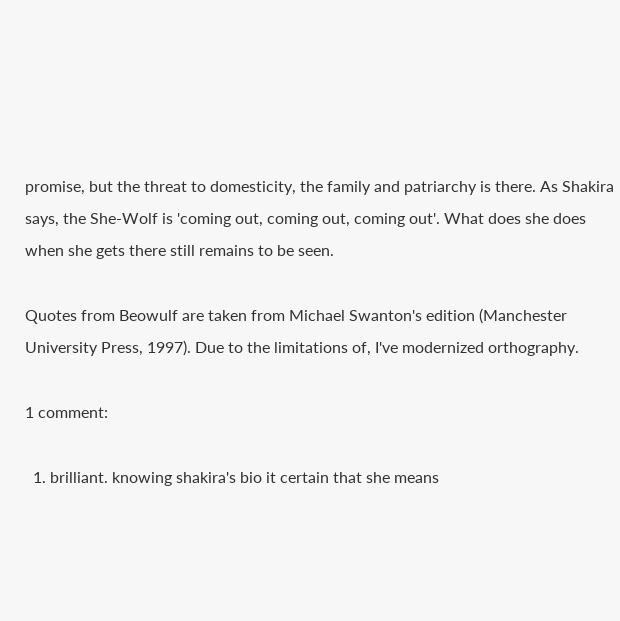promise, but the threat to domesticity, the family and patriarchy is there. As Shakira says, the She-Wolf is 'coming out, coming out, coming out'. What does she does when she gets there still remains to be seen.

Quotes from Beowulf are taken from Michael Swanton's edition (Manchester University Press, 1997). Due to the limitations of, I've modernized orthography.

1 comment:

  1. brilliant. knowing shakira's bio it certain that she means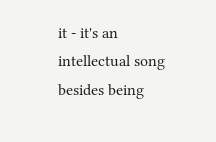it - it's an intellectual song besides being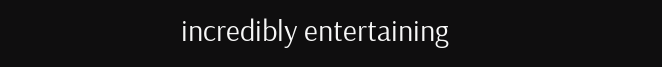incredibly entertaining